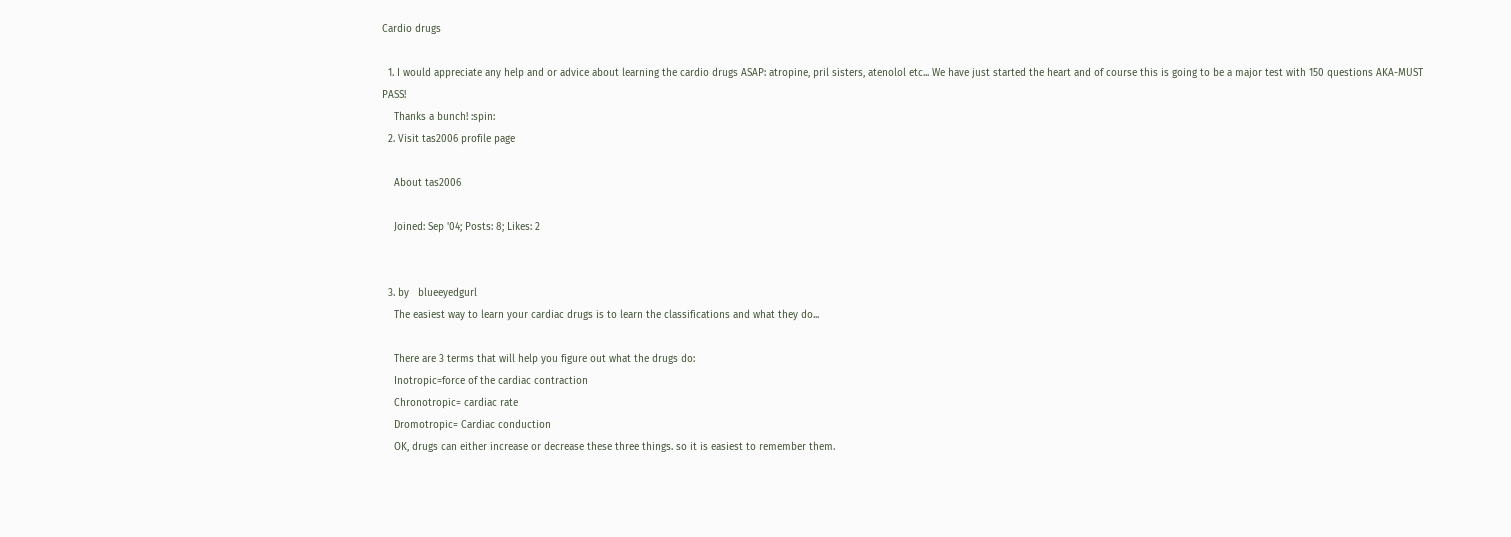Cardio drugs

  1. I would appreciate any help and or advice about learning the cardio drugs ASAP: atropine, pril sisters, atenolol etc... We have just started the heart and of course this is going to be a major test with 150 questions AKA-MUST PASS!
    Thanks a bunch! :spin:
  2. Visit tas2006 profile page

    About tas2006

    Joined: Sep '04; Posts: 8; Likes: 2


  3. by   blueeyedgurl
    The easiest way to learn your cardiac drugs is to learn the classifications and what they do...

    There are 3 terms that will help you figure out what the drugs do:
    Inotropic=force of the cardiac contraction
    Chronotropic= cardiac rate
    Dromotropic= Cardiac conduction
    OK, drugs can either increase or decrease these three things. so it is easiest to remember them.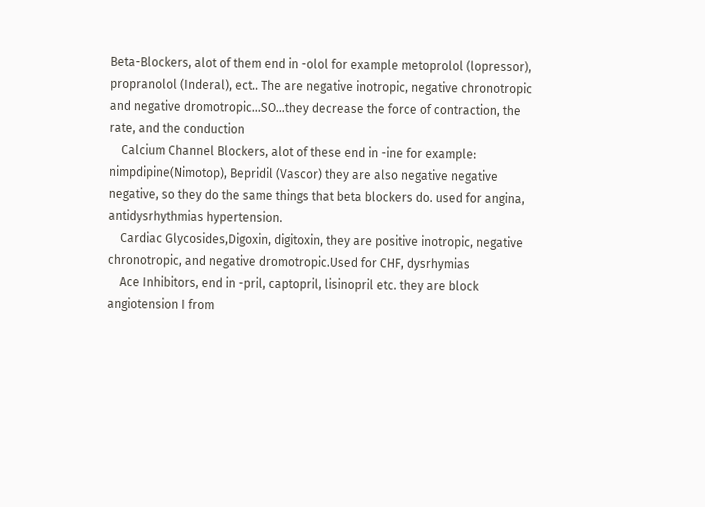Beta-Blockers, alot of them end in -olol for example metoprolol (lopressor), propranolol (Inderal), ect.. The are negative inotropic, negative chronotropic and negative dromotropic...SO...they decrease the force of contraction, the rate, and the conduction
    Calcium Channel Blockers, alot of these end in -ine for example: nimpdipine(Nimotop), Bepridil (Vascor) they are also negative negative negative, so they do the same things that beta blockers do. used for angina, antidysrhythmias hypertension.
    Cardiac Glycosides,Digoxin, digitoxin, they are positive inotropic, negative chronotropic, and negative dromotropic.Used for CHF, dysrhymias
    Ace Inhibitors, end in -pril, captopril, lisinopril etc. they are block angiotension I from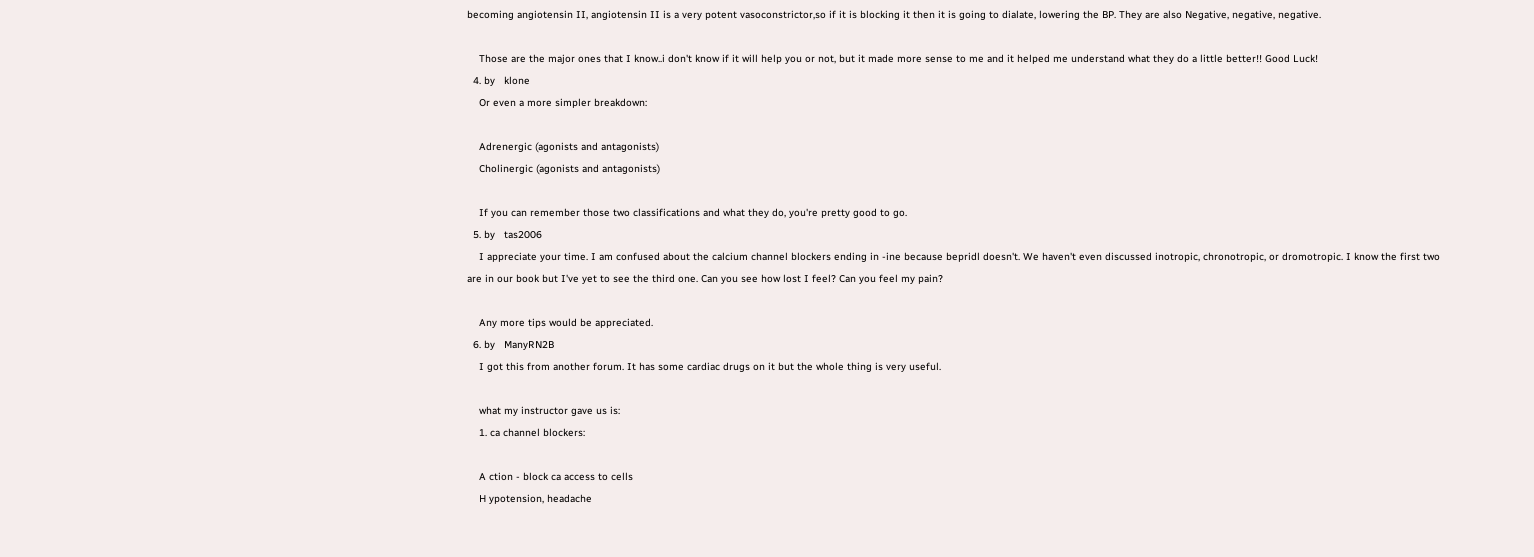becoming angiotensin II, angiotensin II is a very potent vasoconstrictor,so if it is blocking it then it is going to dialate, lowering the BP. They are also Negative, negative, negative.

    Those are the major ones that I know..i don't know if it will help you or not, but it made more sense to me and it helped me understand what they do a little better!! Good Luck!
  4. by   klone
    Or even a more simpler breakdown:

    Adrenergic (agonists and antagonists)
    Cholinergic (agonists and antagonists)

    If you can remember those two classifications and what they do, you're pretty good to go.
  5. by   tas2006
    I appreciate your time. I am confused about the calcium channel blockers ending in -ine because bepridl doesn't. We haven't even discussed inotropic, chronotropic, or dromotropic. I know the first two are in our book but I've yet to see the third one. Can you see how lost I feel? Can you feel my pain?

    Any more tips would be appreciated.
  6. by   ManyRN2B
    I got this from another forum. It has some cardiac drugs on it but the whole thing is very useful.

    what my instructor gave us is:
    1. ca channel blockers:

    A ction - block ca access to cells
    H ypotension, headache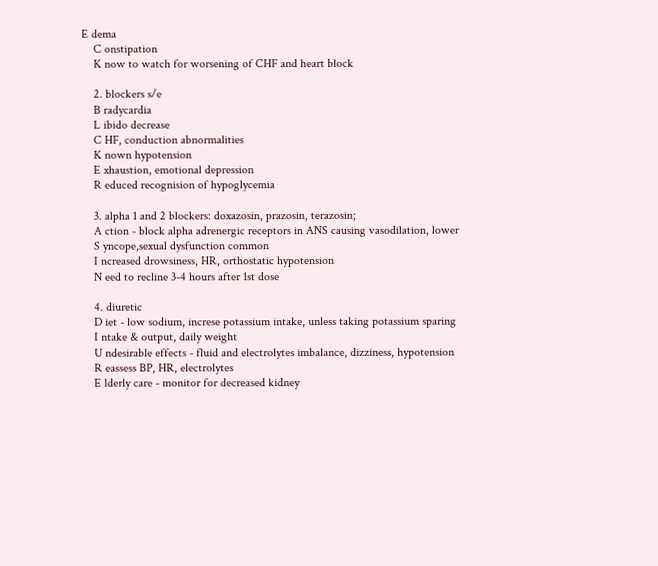E dema
    C onstipation
    K now to watch for worsening of CHF and heart block

    2. blockers s/e
    B radycardia
    L ibido decrease
    C HF, conduction abnormalities
    K nown hypotension
    E xhaustion, emotional depression
    R educed recognision of hypoglycemia

    3. alpha 1 and 2 blockers: doxazosin, prazosin, terazosin;
    A ction - block alpha adrenergic receptors in ANS causing vasodilation, lower
    S yncope,sexual dysfunction common
    I ncreased drowsiness, HR, orthostatic hypotension
    N eed to recline 3-4 hours after 1st dose

    4. diuretic
    D iet - low sodium, increse potassium intake, unless taking potassium sparing
    I ntake & output, daily weight
    U ndesirable effects - fluid and electrolytes imbalance, dizziness, hypotension
    R eassess BP, HR, electrolytes
    E lderly care - monitor for decreased kidney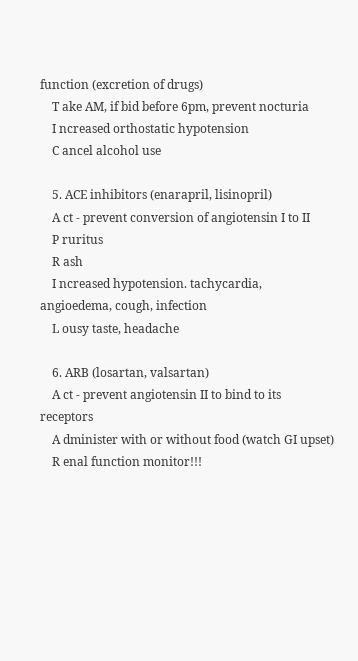function (excretion of drugs)
    T ake AM, if bid before 6pm, prevent nocturia
    I ncreased orthostatic hypotension
    C ancel alcohol use

    5. ACE inhibitors (enarapril, lisinopril)
    A ct - prevent conversion of angiotensin I to II
    P ruritus
    R ash
    I ncreased hypotension. tachycardia, angioedema, cough, infection
    L ousy taste, headache

    6. ARB (losartan, valsartan)
    A ct - prevent angiotensin II to bind to its receptors
    A dminister with or without food (watch GI upset)
    R enal function monitor!!!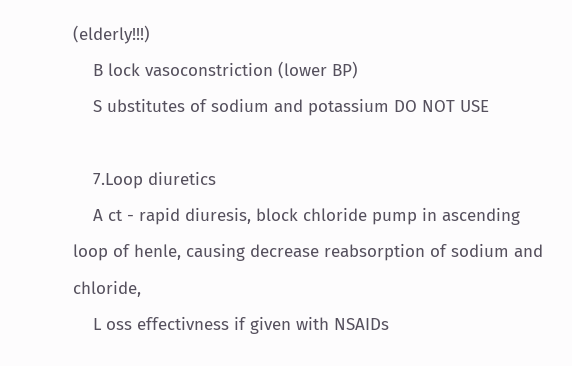(elderly!!!)
    B lock vasoconstriction (lower BP)
    S ubstitutes of sodium and potassium DO NOT USE

    7.Loop diuretics
    A ct - rapid diuresis, block chloride pump in ascending loop of henle, causing decrease reabsorption of sodium and chloride,
    L oss effectivness if given with NSAIDs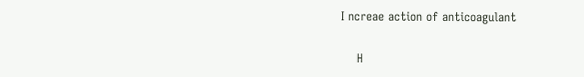I ncreae action of anticoagulant

    H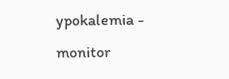ypokalemia - monitor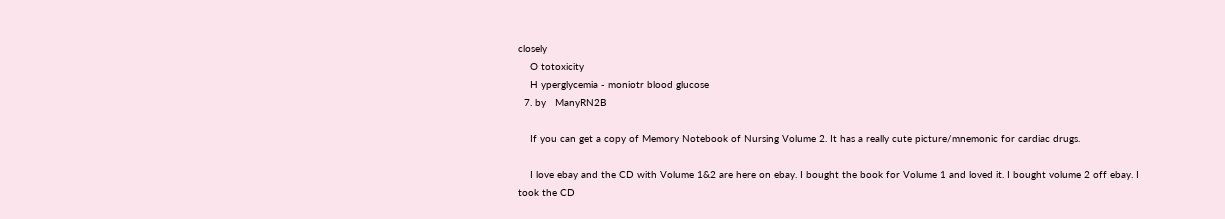closely
    O totoxicity
    H yperglycemia - moniotr blood glucose
  7. by   ManyRN2B

    If you can get a copy of Memory Notebook of Nursing Volume 2. It has a really cute picture/mnemonic for cardiac drugs.

    I love ebay and the CD with Volume 1&2 are here on ebay. I bought the book for Volume 1 and loved it. I bought volume 2 off ebay. I took the CD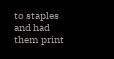to staples and had them print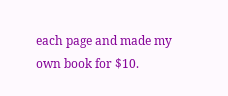each page and made my own book for $10.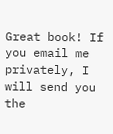Great book! If you email me privately, I will send you the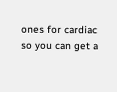ones for cardiac so you can get a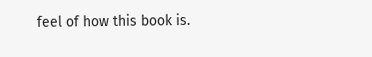feel of how this book is.